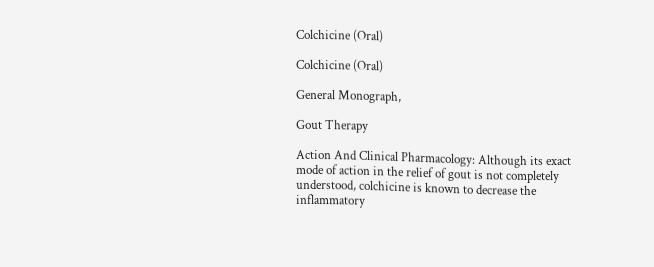Colchicine (Oral)

Colchicine (Oral)

General Monograph,

Gout Therapy

Action And Clinical Pharmacology: Although its exact mode of action in the relief of gout is not completely understood, colchicine is known to decrease the inflammatory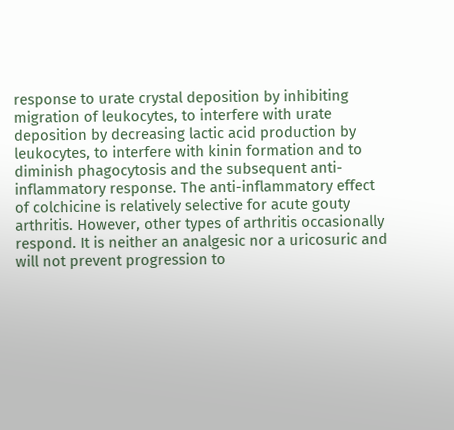response to urate crystal deposition by inhibiting migration of leukocytes, to interfere with urate deposition by decreasing lactic acid production by leukocytes, to interfere with kinin formation and to diminish phagocytosis and the subsequent anti-inflammatory response. The anti-inflammatory effect of colchicine is relatively selective for acute gouty arthritis. However, other types of arthritis occasionally respond. It is neither an analgesic nor a uricosuric and will not prevent progression to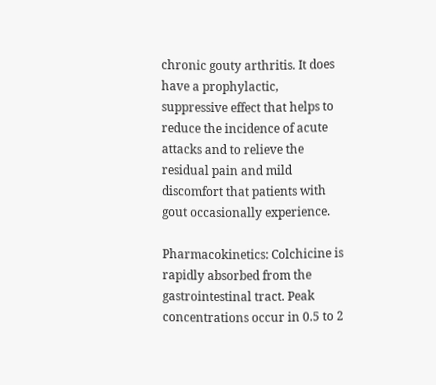chronic gouty arthritis. It does have a prophylactic, suppressive effect that helps to reduce the incidence of acute attacks and to relieve the residual pain and mild discomfort that patients with gout occasionally experience.

Pharmacokinetics: Colchicine is rapidly absorbed from the gastrointestinal tract. Peak concentrations occur in 0.5 to 2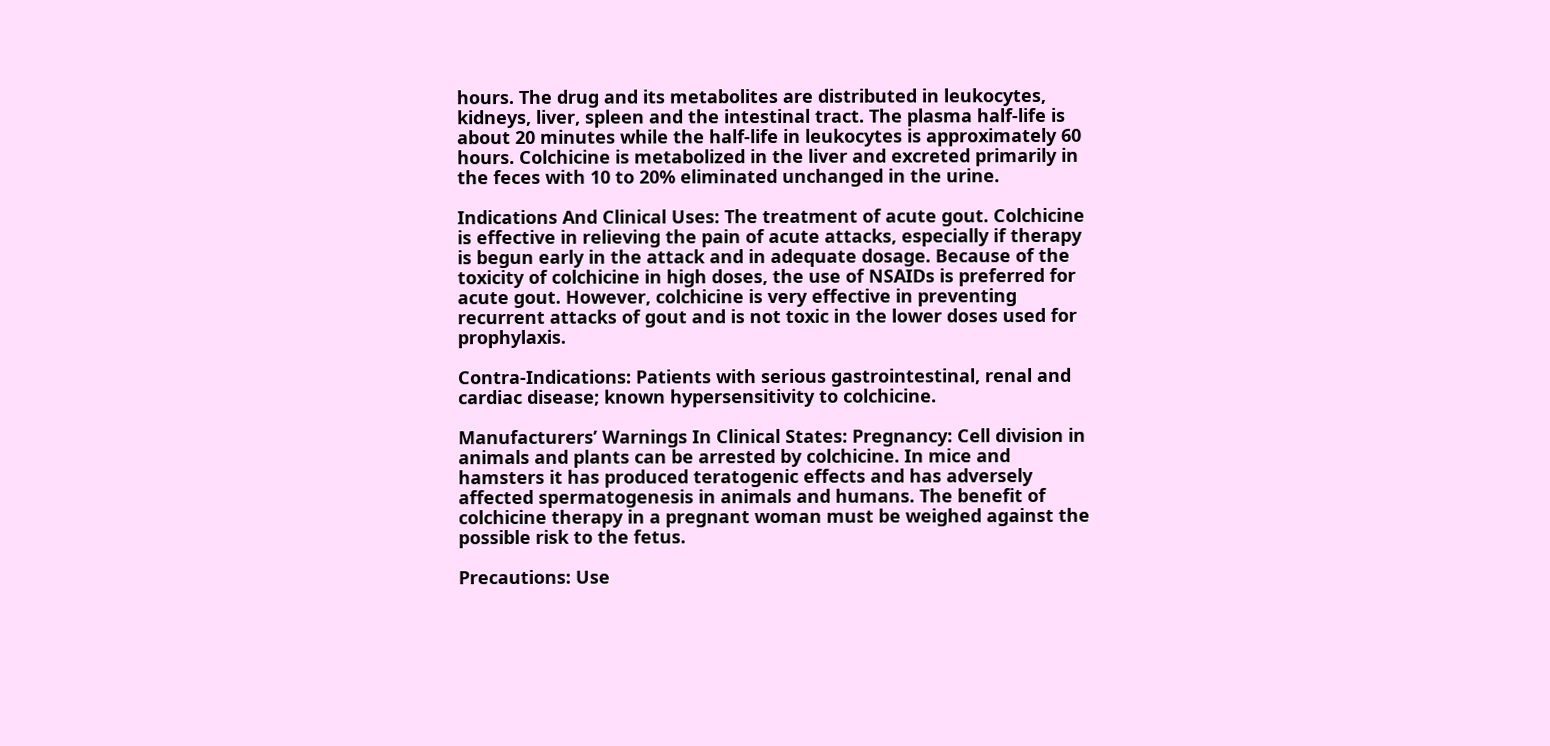hours. The drug and its metabolites are distributed in leukocytes, kidneys, liver, spleen and the intestinal tract. The plasma half-life is about 20 minutes while the half-life in leukocytes is approximately 60 hours. Colchicine is metabolized in the liver and excreted primarily in the feces with 10 to 20% eliminated unchanged in the urine.

Indications And Clinical Uses: The treatment of acute gout. Colchicine is effective in relieving the pain of acute attacks, especially if therapy is begun early in the attack and in adequate dosage. Because of the toxicity of colchicine in high doses, the use of NSAIDs is preferred for acute gout. However, colchicine is very effective in preventing recurrent attacks of gout and is not toxic in the lower doses used for prophylaxis.

Contra-Indications: Patients with serious gastrointestinal, renal and cardiac disease; known hypersensitivity to colchicine.

Manufacturers’ Warnings In Clinical States: Pregnancy: Cell division in animals and plants can be arrested by colchicine. In mice and hamsters it has produced teratogenic effects and has adversely affected spermatogenesis in animals and humans. The benefit of colchicine therapy in a pregnant woman must be weighed against the possible risk to the fetus.

Precautions: Use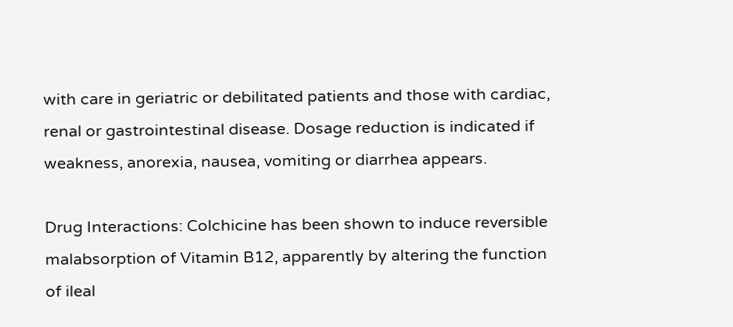with care in geriatric or debilitated patients and those with cardiac, renal or gastrointestinal disease. Dosage reduction is indicated if weakness, anorexia, nausea, vomiting or diarrhea appears.

Drug Interactions: Colchicine has been shown to induce reversible malabsorption of Vitamin B12, apparently by altering the function of ileal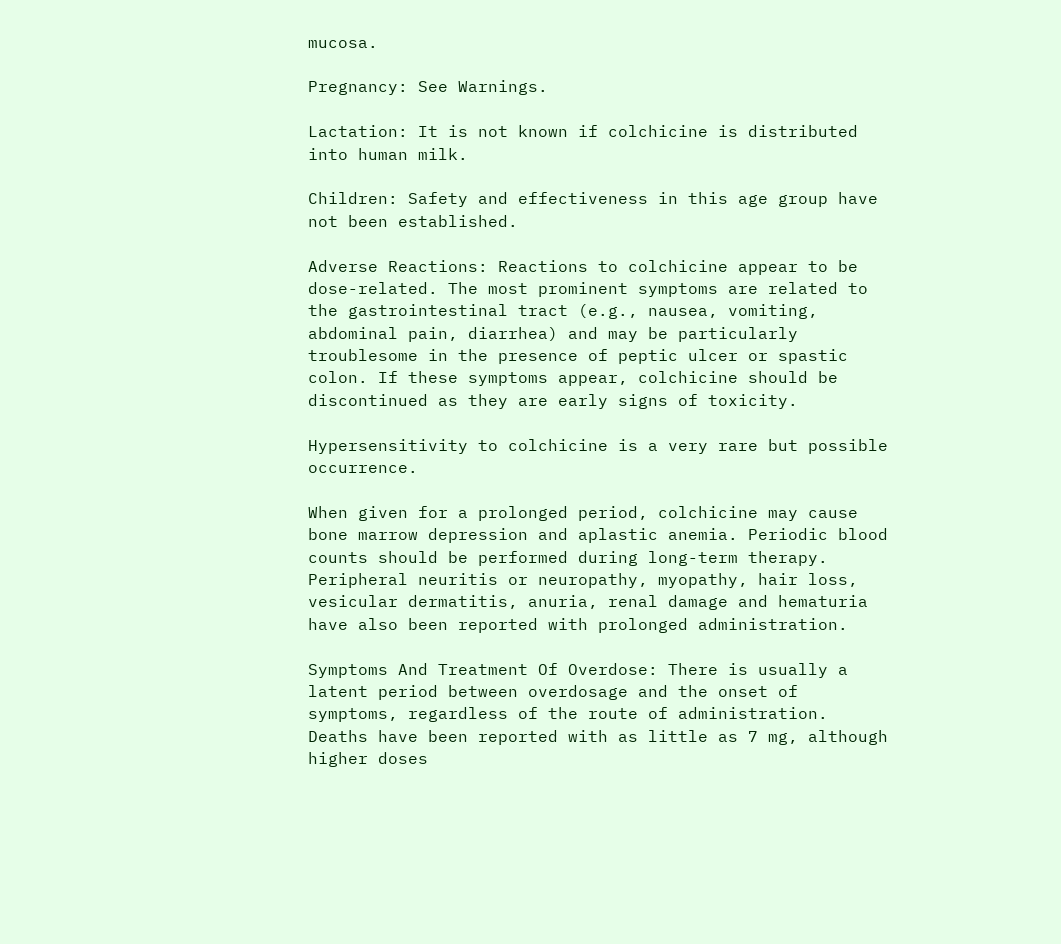mucosa.

Pregnancy: See Warnings.

Lactation: It is not known if colchicine is distributed into human milk.

Children: Safety and effectiveness in this age group have not been established.

Adverse Reactions: Reactions to colchicine appear to be dose-related. The most prominent symptoms are related to the gastrointestinal tract (e.g., nausea, vomiting, abdominal pain, diarrhea) and may be particularly troublesome in the presence of peptic ulcer or spastic colon. If these symptoms appear, colchicine should be discontinued as they are early signs of toxicity.

Hypersensitivity to colchicine is a very rare but possible occurrence.

When given for a prolonged period, colchicine may cause bone marrow depression and aplastic anemia. Periodic blood counts should be performed during long-term therapy. Peripheral neuritis or neuropathy, myopathy, hair loss, vesicular dermatitis, anuria, renal damage and hematuria have also been reported with prolonged administration.

Symptoms And Treatment Of Overdose: There is usually a latent period between overdosage and the onset of symptoms, regardless of the route of administration. Deaths have been reported with as little as 7 mg, although higher doses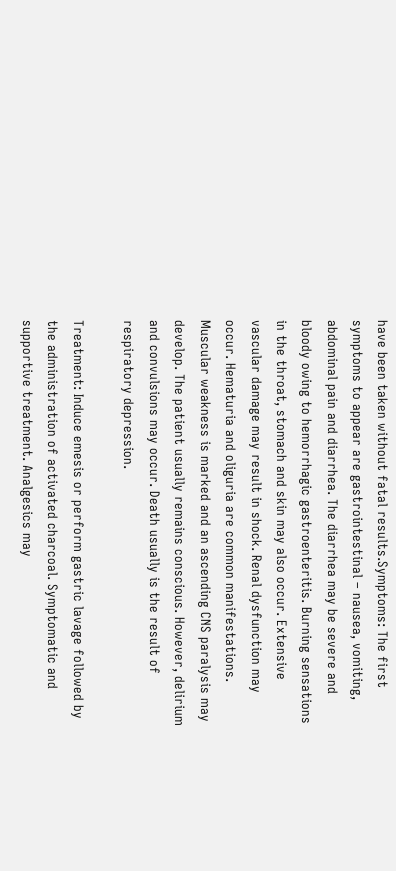have been taken without fatal results.Symptoms: The first symptoms to appear are gastrointestinal – nausea, vomiting, abdominal pain and diarrhea. The diarrhea may be severe and bloody owing to hemorrhagic gastroenteritis. Burning sensations in the throat, stomach and skin may also occur. Extensive vascular damage may result in shock. Renal dysfunction may occur. Hematuria and oliguria are common manifestations. Muscular weakness is marked and an ascending CNS paralysis may develop. The patient usually remains conscious. However, delirium and convulsions may occur. Death usually is the result of respiratory depression.

Treatment: Induce emesis or perform gastric lavage followed by the administration of activated charcoal. Symptomatic and supportive treatment. Analgesics may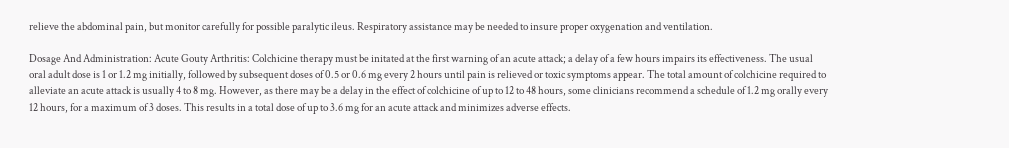relieve the abdominal pain, but monitor carefully for possible paralytic ileus. Respiratory assistance may be needed to insure proper oxygenation and ventilation.

Dosage And Administration: Acute Gouty Arthritis: Colchicine therapy must be initated at the first warning of an acute attack; a delay of a few hours impairs its effectiveness. The usual oral adult dose is 1 or 1.2 mg initially, followed by subsequent doses of 0.5 or 0.6 mg every 2 hours until pain is relieved or toxic symptoms appear. The total amount of colchicine required to alleviate an acute attack is usually 4 to 8 mg. However, as there may be a delay in the effect of colchicine of up to 12 to 48 hours, some clinicians recommend a schedule of 1.2 mg orally every 12 hours, for a maximum of 3 doses. This results in a total dose of up to 3.6 mg for an acute attack and minimizes adverse effects.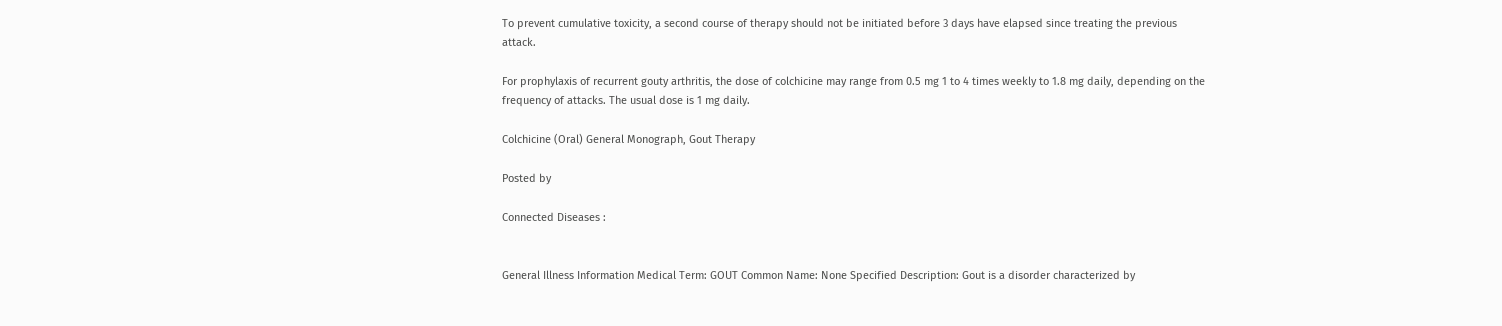To prevent cumulative toxicity, a second course of therapy should not be initiated before 3 days have elapsed since treating the previous attack.

For prophylaxis of recurrent gouty arthritis, the dose of colchicine may range from 0.5 mg 1 to 4 times weekly to 1.8 mg daily, depending on the frequency of attacks. The usual dose is 1 mg daily.

Colchicine (Oral) General Monograph, Gout Therapy

Posted by

Connected Diseases :


General Illness Information Medical Term: GOUT Common Name: None Specified Description: Gout is a disorder characterized by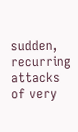sudden, recurring attacks of very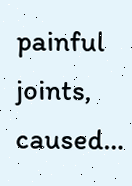painful joints, caused…